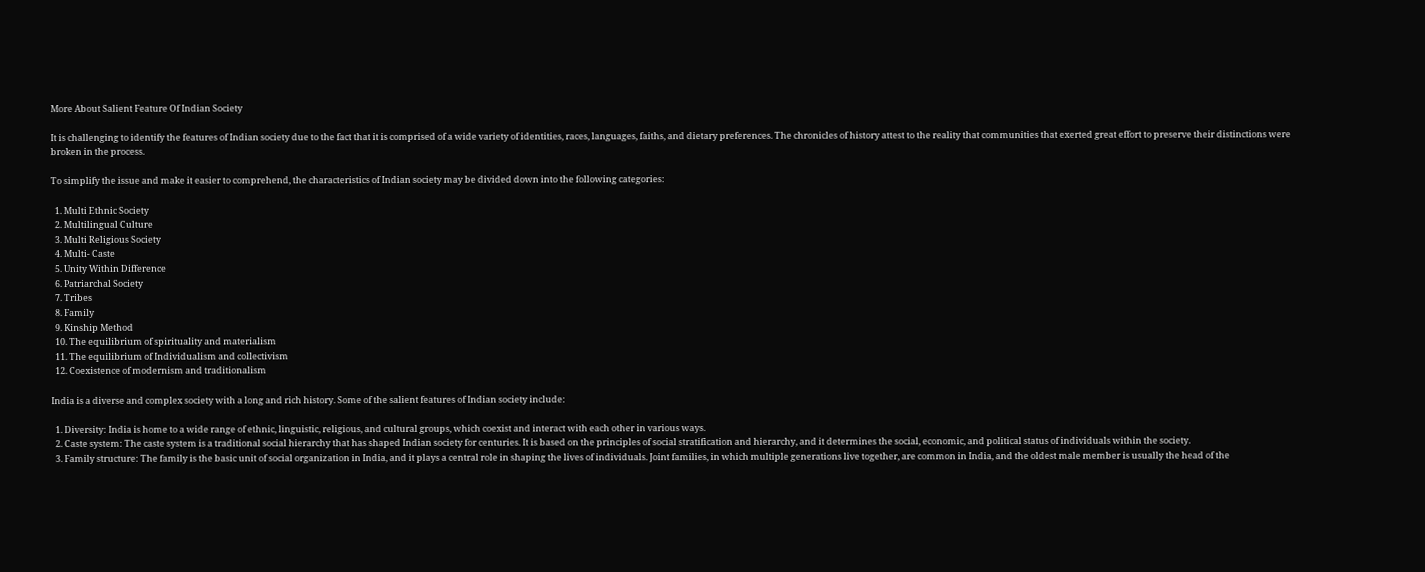More About Salient Feature Of Indian Society

It is challenging to identify the features of Indian society due to the fact that it is comprised of a wide variety of identities, races, languages, faiths, and dietary preferences. The chronicles of history attest to the reality that communities that exerted great effort to preserve their distinctions were broken in the process.

To simplify the issue and make it easier to comprehend, the characteristics of Indian society may be divided down into the following categories:

  1. Multi Ethnic Society
  2. Multilingual Culture
  3. Multi Religious Society
  4. Multi- Caste
  5. Unity Within Difference
  6. Patriarchal Society
  7. Tribes
  8. Family
  9. Kinship Method
  10. The equilibrium of spirituality and materialism
  11. The equilibrium of Individualism and collectivism
  12. Coexistence of modernism and traditionalism

India is a diverse and complex society with a long and rich history. Some of the salient features of Indian society include:

  1. Diversity: India is home to a wide range of ethnic, linguistic, religious, and cultural groups, which coexist and interact with each other in various ways.
  2. Caste system: The caste system is a traditional social hierarchy that has shaped Indian society for centuries. It is based on the principles of social stratification and hierarchy, and it determines the social, economic, and political status of individuals within the society.
  3. Family structure: The family is the basic unit of social organization in India, and it plays a central role in shaping the lives of individuals. Joint families, in which multiple generations live together, are common in India, and the oldest male member is usually the head of the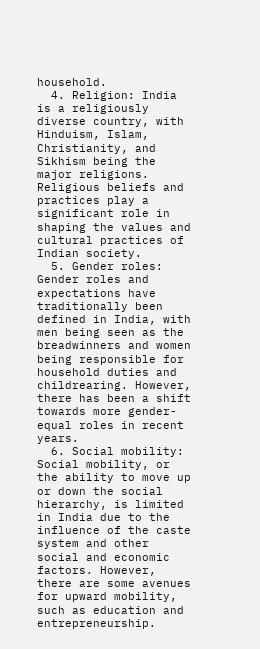household.
  4. Religion: India is a religiously diverse country, with Hinduism, Islam, Christianity, and Sikhism being the major religions. Religious beliefs and practices play a significant role in shaping the values and cultural practices of Indian society.
  5. Gender roles: Gender roles and expectations have traditionally been defined in India, with men being seen as the breadwinners and women being responsible for household duties and childrearing. However, there has been a shift towards more gender-equal roles in recent years.
  6. Social mobility: Social mobility, or the ability to move up or down the social hierarchy, is limited in India due to the influence of the caste system and other social and economic factors. However, there are some avenues for upward mobility, such as education and entrepreneurship.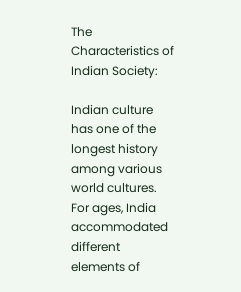The Characteristics of Indian Society:

Indian culture has one of the longest history among various world cultures. For ages, India accommodated different elements of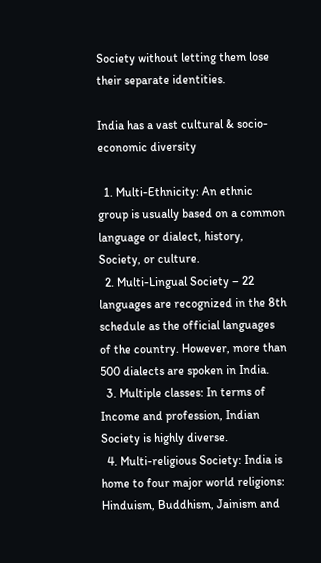Society without letting them lose their separate identities.

India has a vast cultural & socio-economic diversity

  1. Multi-Ethnicity: An ethnic group is usually based on a common language or dialect, history, Society, or culture.
  2. Multi-Lingual Society – 22 languages are recognized in the 8th schedule as the official languages of the country. However, more than 500 dialects are spoken in India.
  3. Multiple classes: In terms of Income and profession, Indian Society is highly diverse.
  4. Multi-religious Society: India is home to four major world religions: Hinduism, Buddhism, Jainism and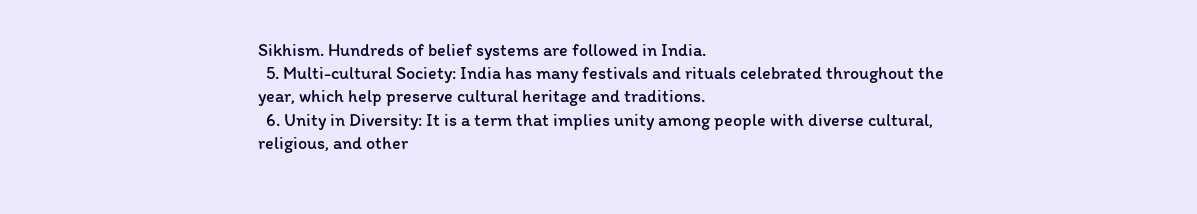Sikhism. Hundreds of belief systems are followed in India.
  5. Multi-cultural Society: India has many festivals and rituals celebrated throughout the year, which help preserve cultural heritage and traditions.
  6. Unity in Diversity: It is a term that implies unity among people with diverse cultural, religious, and other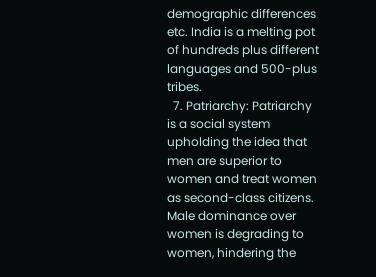demographic differences etc. India is a melting pot of hundreds plus different languages and 500-plus tribes.
  7. Patriarchy: Patriarchy is a social system upholding the idea that men are superior to women and treat women as second-class citizens. Male dominance over women is degrading to women, hindering the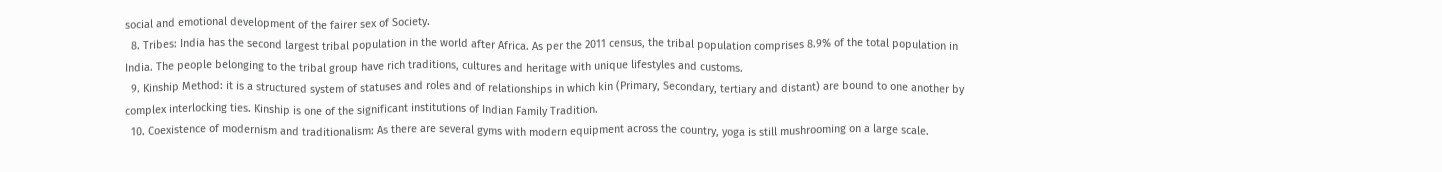social and emotional development of the fairer sex of Society.
  8. Tribes: India has the second largest tribal population in the world after Africa. As per the 2011 census, the tribal population comprises 8.9% of the total population in India. The people belonging to the tribal group have rich traditions, cultures and heritage with unique lifestyles and customs.
  9. Kinship Method: it is a structured system of statuses and roles and of relationships in which kin (Primary, Secondary, tertiary and distant) are bound to one another by complex interlocking ties. Kinship is one of the significant institutions of Indian Family Tradition.
  10. Coexistence of modernism and traditionalism: As there are several gyms with modern equipment across the country, yoga is still mushrooming on a large scale.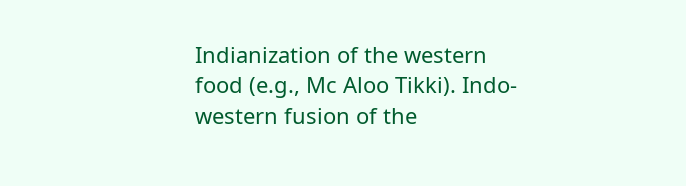Indianization of the western food (e.g., Mc Aloo Tikki). Indo-western fusion of the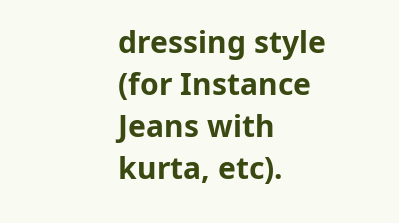dressing style (for Instance Jeans with kurta, etc).